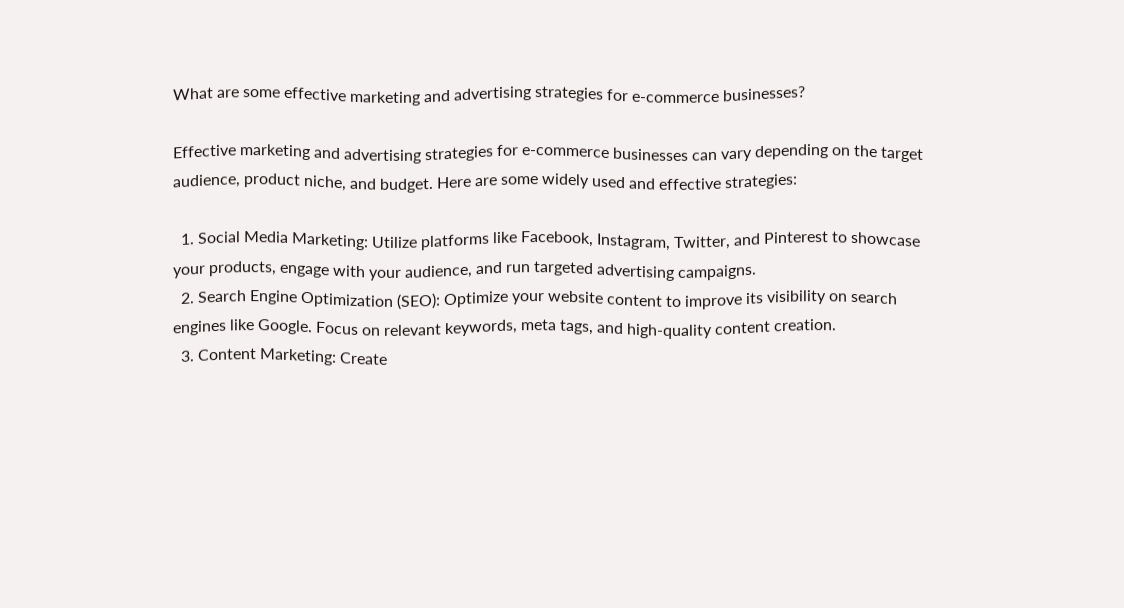What are some effective marketing and advertising strategies for e-commerce businesses?

Effective marketing and advertising strategies for e-commerce businesses can vary depending on the target audience, product niche, and budget. Here are some widely used and effective strategies:

  1. Social Media Marketing: Utilize platforms like Facebook, Instagram, Twitter, and Pinterest to showcase your products, engage with your audience, and run targeted advertising campaigns.
  2. Search Engine Optimization (SEO): Optimize your website content to improve its visibility on search engines like Google. Focus on relevant keywords, meta tags, and high-quality content creation.
  3. Content Marketing: Create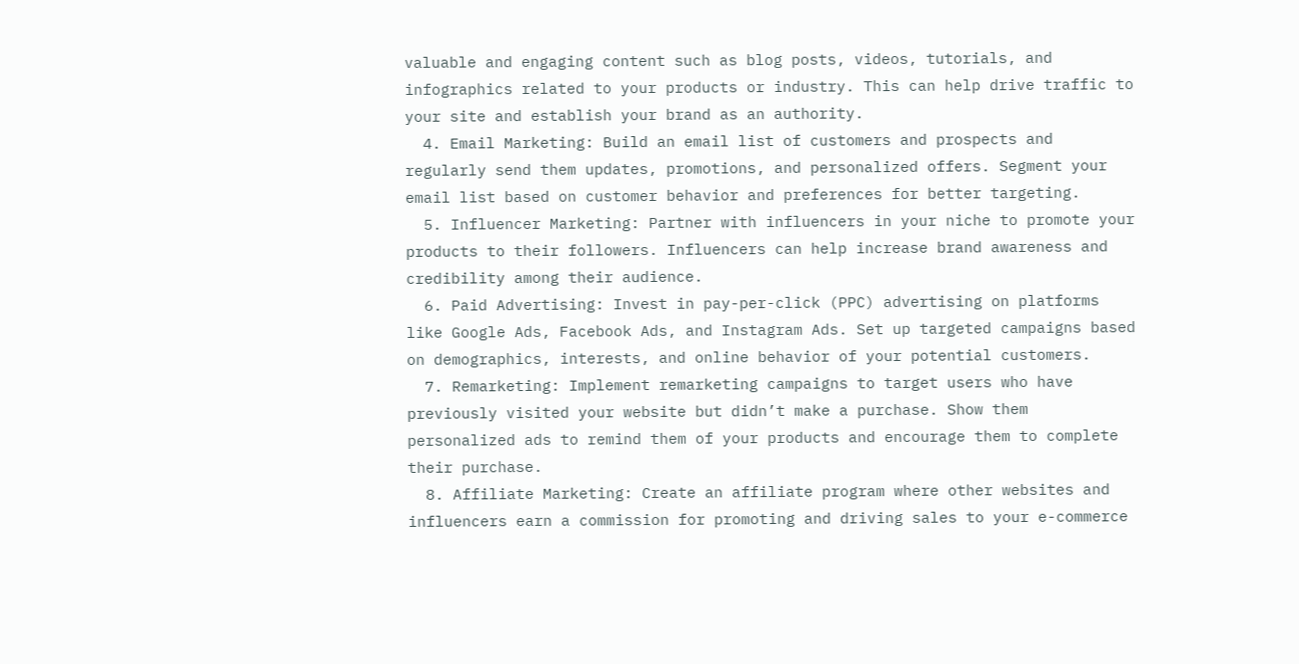valuable and engaging content such as blog posts, videos, tutorials, and infographics related to your products or industry. This can help drive traffic to your site and establish your brand as an authority.
  4. Email Marketing: Build an email list of customers and prospects and regularly send them updates, promotions, and personalized offers. Segment your email list based on customer behavior and preferences for better targeting.
  5. Influencer Marketing: Partner with influencers in your niche to promote your products to their followers. Influencers can help increase brand awareness and credibility among their audience.
  6. Paid Advertising: Invest in pay-per-click (PPC) advertising on platforms like Google Ads, Facebook Ads, and Instagram Ads. Set up targeted campaigns based on demographics, interests, and online behavior of your potential customers.
  7. Remarketing: Implement remarketing campaigns to target users who have previously visited your website but didn’t make a purchase. Show them personalized ads to remind them of your products and encourage them to complete their purchase.
  8. Affiliate Marketing: Create an affiliate program where other websites and influencers earn a commission for promoting and driving sales to your e-commerce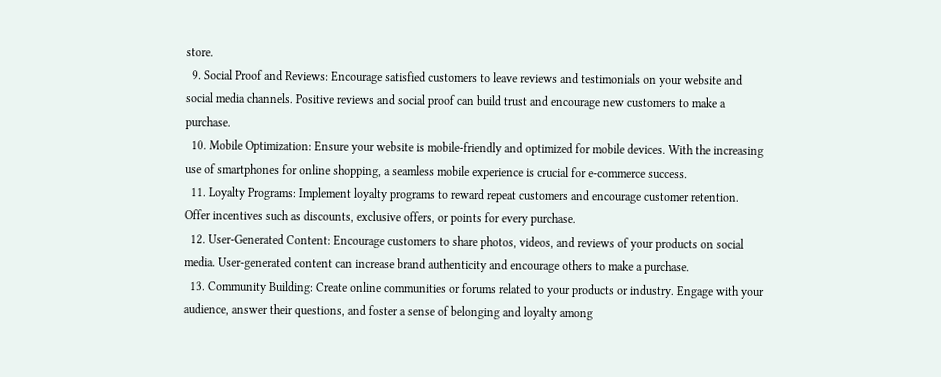store.
  9. Social Proof and Reviews: Encourage satisfied customers to leave reviews and testimonials on your website and social media channels. Positive reviews and social proof can build trust and encourage new customers to make a purchase.
  10. Mobile Optimization: Ensure your website is mobile-friendly and optimized for mobile devices. With the increasing use of smartphones for online shopping, a seamless mobile experience is crucial for e-commerce success.
  11. Loyalty Programs: Implement loyalty programs to reward repeat customers and encourage customer retention. Offer incentives such as discounts, exclusive offers, or points for every purchase.
  12. User-Generated Content: Encourage customers to share photos, videos, and reviews of your products on social media. User-generated content can increase brand authenticity and encourage others to make a purchase.
  13. Community Building: Create online communities or forums related to your products or industry. Engage with your audience, answer their questions, and foster a sense of belonging and loyalty among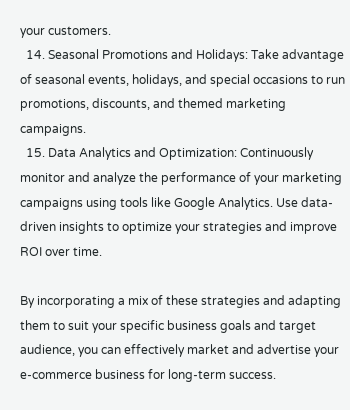your customers.
  14. Seasonal Promotions and Holidays: Take advantage of seasonal events, holidays, and special occasions to run promotions, discounts, and themed marketing campaigns.
  15. Data Analytics and Optimization: Continuously monitor and analyze the performance of your marketing campaigns using tools like Google Analytics. Use data-driven insights to optimize your strategies and improve ROI over time.

By incorporating a mix of these strategies and adapting them to suit your specific business goals and target audience, you can effectively market and advertise your e-commerce business for long-term success.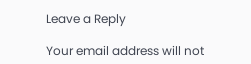Leave a Reply

Your email address will not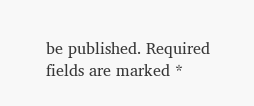be published. Required fields are marked *